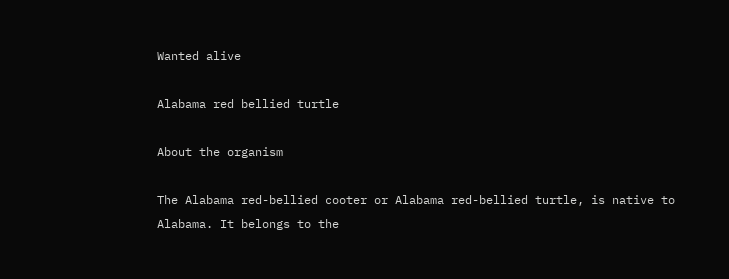Wanted alive

Alabama red bellied turtle

About the organism

The Alabama red-bellied cooter or Alabama red-bellied turtle, is native to Alabama. It belongs to the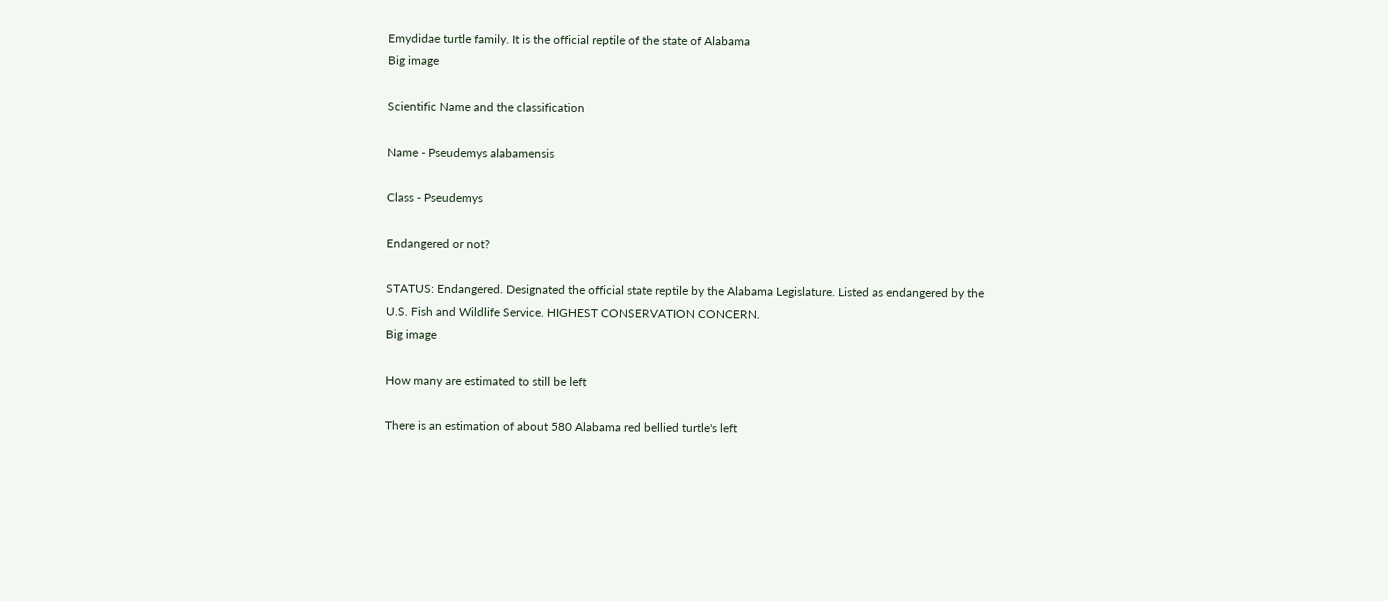Emydidae turtle family. It is the official reptile of the state of Alabama
Big image

Scientific Name and the classification

Name - Pseudemys alabamensis

Class - Pseudemys

Endangered or not?

STATUS: Endangered. Designated the official state reptile by the Alabama Legislature. Listed as endangered by the U.S. Fish and Wildlife Service. HIGHEST CONSERVATION CONCERN.
Big image

How many are estimated to still be left

There is an estimation of about 580 Alabama red bellied turtle's left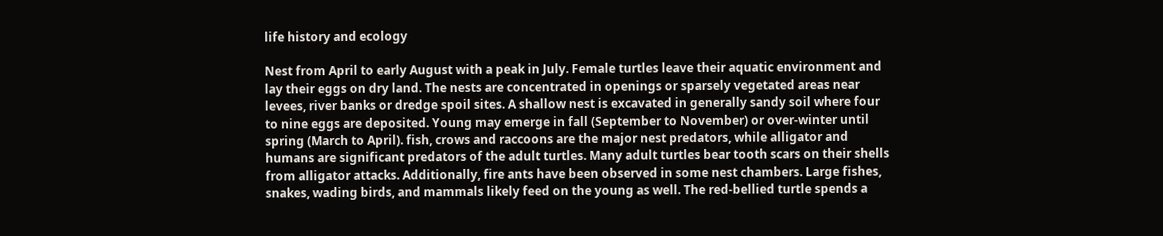life history and ecology

Nest from April to early August with a peak in July. Female turtles leave their aquatic environment and lay their eggs on dry land. The nests are concentrated in openings or sparsely vegetated areas near levees, river banks or dredge spoil sites. A shallow nest is excavated in generally sandy soil where four to nine eggs are deposited. Young may emerge in fall (September to November) or over-winter until spring (March to April). fish, crows and raccoons are the major nest predators, while alligator and humans are significant predators of the adult turtles. Many adult turtles bear tooth scars on their shells from alligator attacks. Additionally, fire ants have been observed in some nest chambers. Large fishes, snakes, wading birds, and mammals likely feed on the young as well. The red-bellied turtle spends a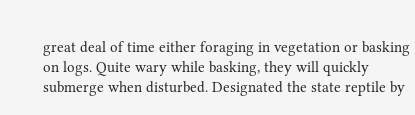great deal of time either foraging in vegetation or basking on logs. Quite wary while basking, they will quickly submerge when disturbed. Designated the state reptile by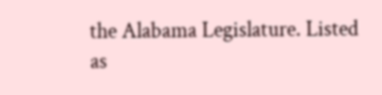the Alabama Legislature. Listed as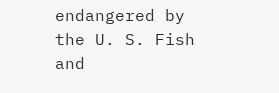endangered by the U. S. Fish and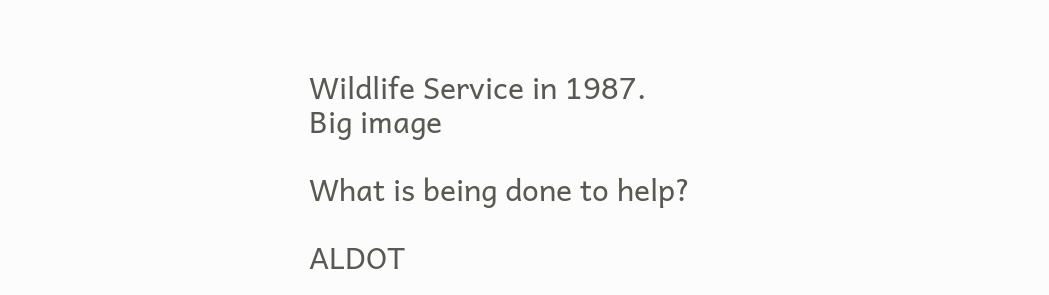Wildlife Service in 1987.
Big image

What is being done to help?

ALDOT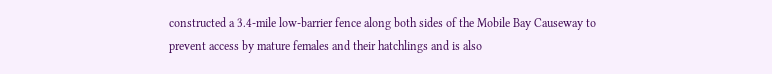constructed a 3.4-mile low-barrier fence along both sides of the Mobile Bay Causeway to prevent access by mature females and their hatchlings and is also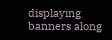displaying banners along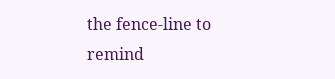the fence-line to remind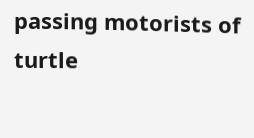passing motorists of turtle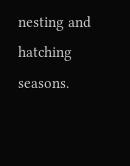nesting and hatching seasons.